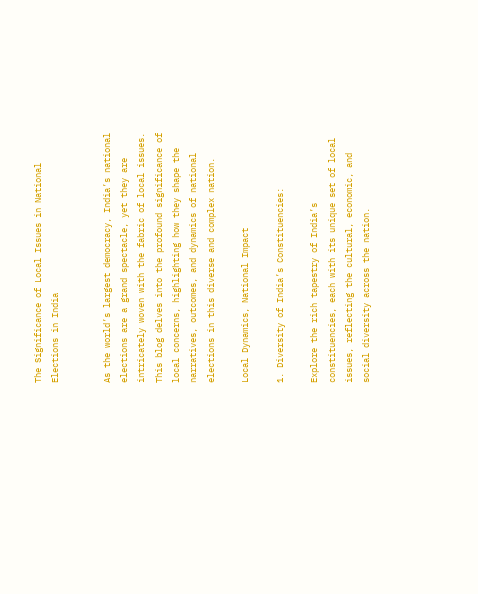The Significance of Local Issues in National Elections in India


As the world’s largest democracy, India’s national elections are a grand spectacle, yet they are intricately woven with the fabric of local issues. This blog delves into the profound significance of local concerns, highlighting how they shape the narratives, outcomes, and dynamics of national elections in this diverse and complex nation.

Local Dynamics, National Impact

1. Diversity of India’s Constituencies:

Explore the rich tapestry of India’s constituencies, each with its unique set of local issues, reflecting the cultural, economic, and social diversity across the nation.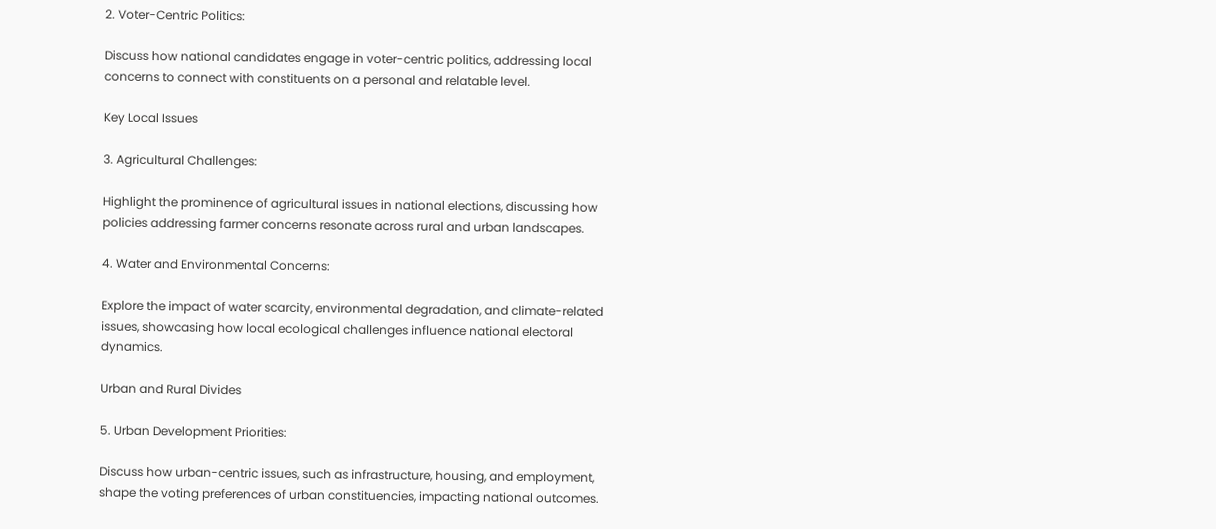2. Voter-Centric Politics:

Discuss how national candidates engage in voter-centric politics, addressing local concerns to connect with constituents on a personal and relatable level.

Key Local Issues

3. Agricultural Challenges:

Highlight the prominence of agricultural issues in national elections, discussing how policies addressing farmer concerns resonate across rural and urban landscapes.

4. Water and Environmental Concerns:

Explore the impact of water scarcity, environmental degradation, and climate-related issues, showcasing how local ecological challenges influence national electoral dynamics.

Urban and Rural Divides

5. Urban Development Priorities:

Discuss how urban-centric issues, such as infrastructure, housing, and employment, shape the voting preferences of urban constituencies, impacting national outcomes.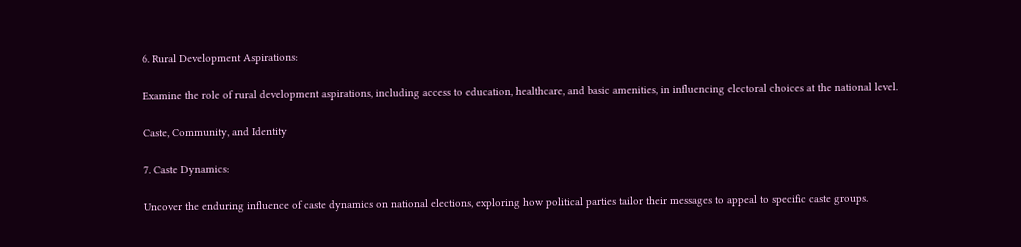6. Rural Development Aspirations:

Examine the role of rural development aspirations, including access to education, healthcare, and basic amenities, in influencing electoral choices at the national level.

Caste, Community, and Identity

7. Caste Dynamics:

Uncover the enduring influence of caste dynamics on national elections, exploring how political parties tailor their messages to appeal to specific caste groups.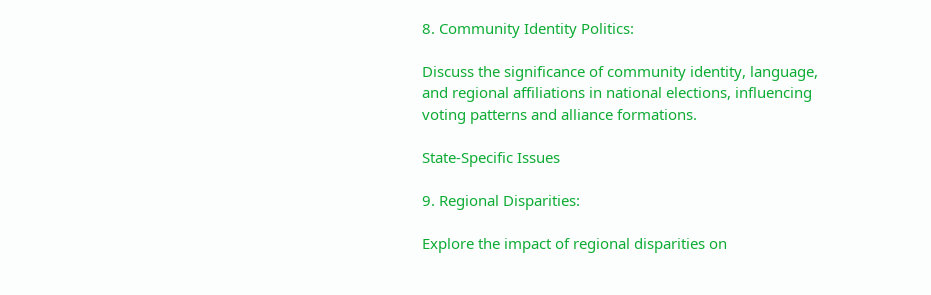8. Community Identity Politics:

Discuss the significance of community identity, language, and regional affiliations in national elections, influencing voting patterns and alliance formations.

State-Specific Issues

9. Regional Disparities:

Explore the impact of regional disparities on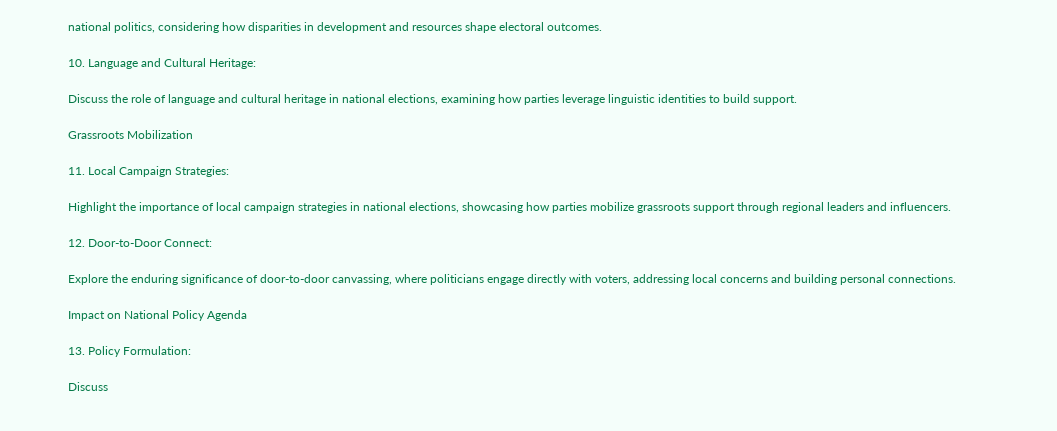national politics, considering how disparities in development and resources shape electoral outcomes.

10. Language and Cultural Heritage:

Discuss the role of language and cultural heritage in national elections, examining how parties leverage linguistic identities to build support.

Grassroots Mobilization

11. Local Campaign Strategies:

Highlight the importance of local campaign strategies in national elections, showcasing how parties mobilize grassroots support through regional leaders and influencers.

12. Door-to-Door Connect:

Explore the enduring significance of door-to-door canvassing, where politicians engage directly with voters, addressing local concerns and building personal connections.

Impact on National Policy Agenda

13. Policy Formulation:

Discuss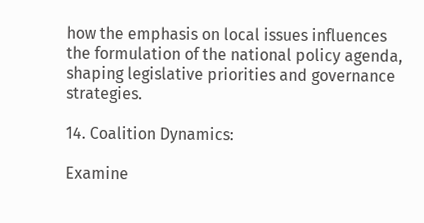how the emphasis on local issues influences the formulation of the national policy agenda, shaping legislative priorities and governance strategies.

14. Coalition Dynamics:

Examine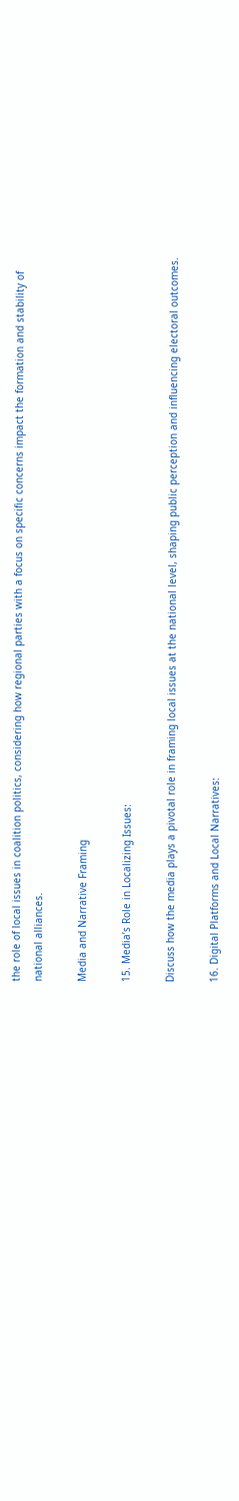the role of local issues in coalition politics, considering how regional parties with a focus on specific concerns impact the formation and stability of national alliances.

Media and Narrative Framing

15. Media’s Role in Localizing Issues:

Discuss how the media plays a pivotal role in framing local issues at the national level, shaping public perception and influencing electoral outcomes.

16. Digital Platforms and Local Narratives: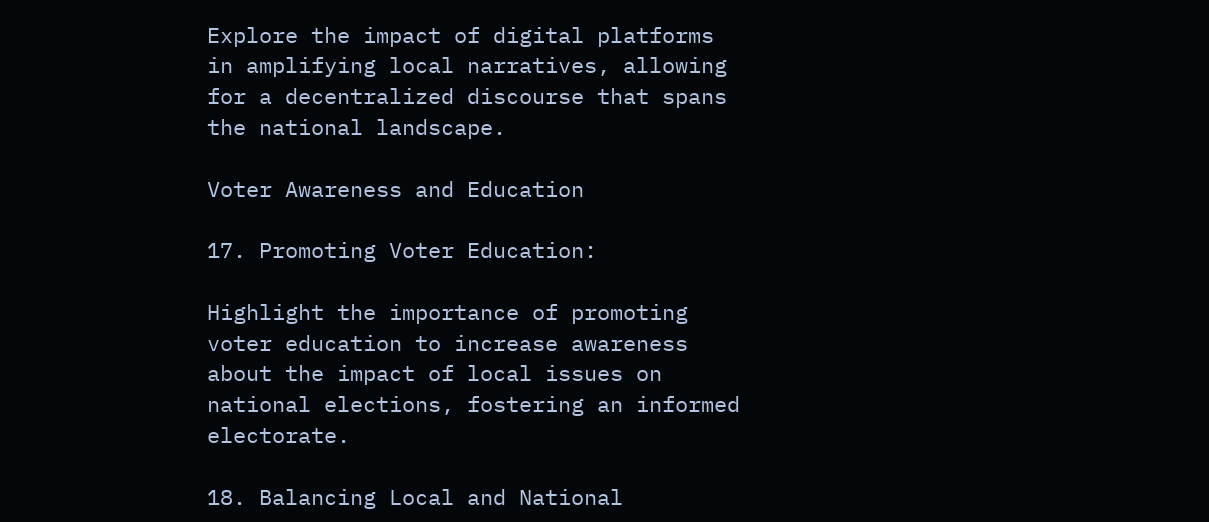Explore the impact of digital platforms in amplifying local narratives, allowing for a decentralized discourse that spans the national landscape.

Voter Awareness and Education

17. Promoting Voter Education:

Highlight the importance of promoting voter education to increase awareness about the impact of local issues on national elections, fostering an informed electorate.

18. Balancing Local and National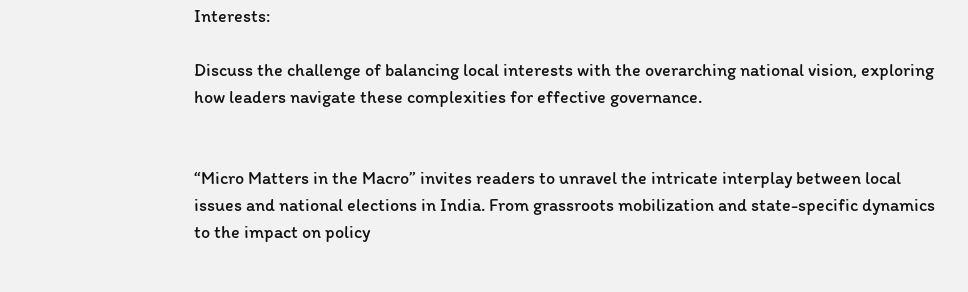Interests:

Discuss the challenge of balancing local interests with the overarching national vision, exploring how leaders navigate these complexities for effective governance.


“Micro Matters in the Macro” invites readers to unravel the intricate interplay between local issues and national elections in India. From grassroots mobilization and state-specific dynamics to the impact on policy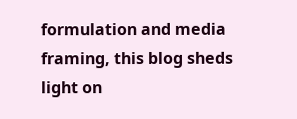formulation and media framing, this blog sheds light on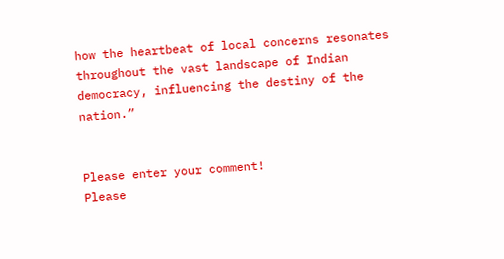how the heartbeat of local concerns resonates throughout the vast landscape of Indian democracy, influencing the destiny of the nation.”


Please enter your comment!
Please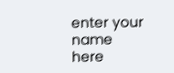enter your name here